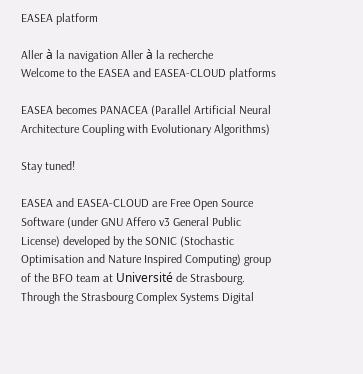EASEA platform

Aller à la navigation Aller à la recherche
Welcome to the EASEA and EASEA-CLOUD platforms

EASEA becomes PANACEA (Parallel Artificial Neural Architecture Coupling with Evolutionary Algorithms)

Stay tuned!

EASEA and EASEA-CLOUD are Free Open Source Software (under GNU Affero v3 General Public License) developed by the SONIC (Stochastic Optimisation and Nature Inspired Computing) group of the BFO team at Université de Strasbourg. Through the Strasbourg Complex Systems Digital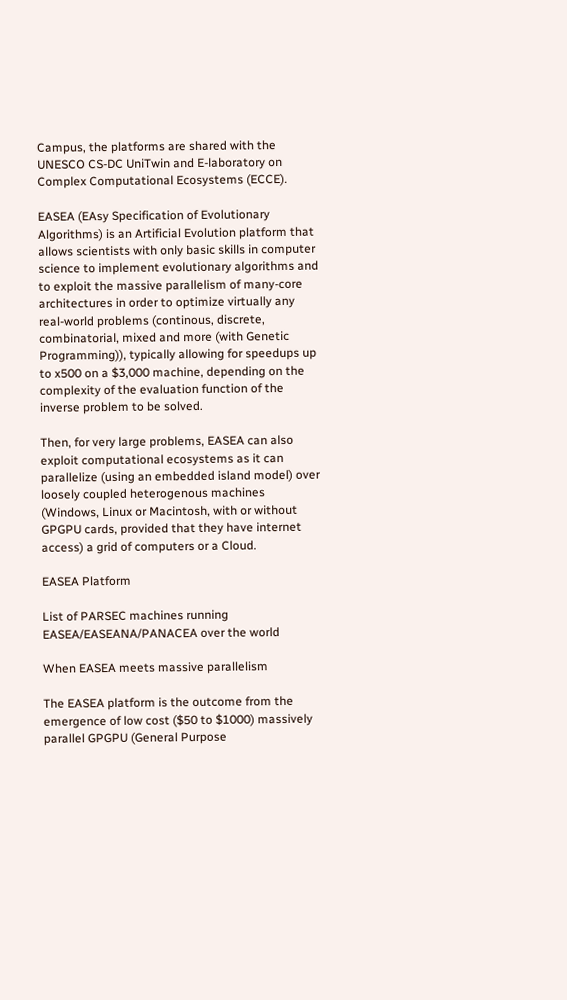Campus, the platforms are shared with the UNESCO CS-DC UniTwin and E-laboratory on Complex Computational Ecosystems (ECCE).

EASEA (EAsy Specification of Evolutionary Algorithms) is an Artificial Evolution platform that allows scientists with only basic skills in computer science to implement evolutionary algorithms and to exploit the massive parallelism of many-core architectures in order to optimize virtually any real-world problems (continous, discrete, combinatorial, mixed and more (with Genetic Programming)), typically allowing for speedups up to x500 on a $3,000 machine, depending on the complexity of the evaluation function of the inverse problem to be solved.

Then, for very large problems, EASEA can also exploit computational ecosystems as it can parallelize (using an embedded island model) over loosely coupled heterogenous machines (Windows, Linux or Macintosh, with or without GPGPU cards, provided that they have internet access) a grid of computers or a Cloud.

EASEA Platform

List of PARSEC machines running EASEA/EASEANA/PANACEA over the world

When EASEA meets massive parallelism

The EASEA platform is the outcome from the emergence of low cost ($50 to $1000) massively parallel GPGPU (General Purpose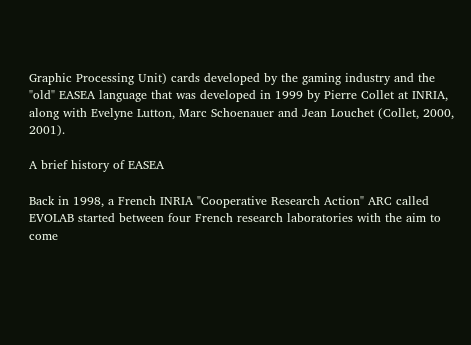Graphic Processing Unit) cards developed by the gaming industry and the "old" EASEA language that was developed in 1999 by Pierre Collet at INRIA, along with Evelyne Lutton, Marc Schoenauer and Jean Louchet (Collet, 2000, 2001).

A brief history of EASEA

Back in 1998, a French INRIA "Cooperative Research Action" ARC called EVOLAB started between four French research laboratories with the aim to come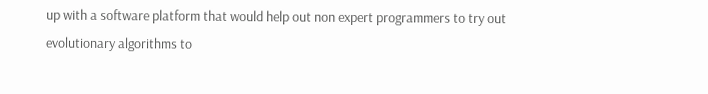up with a software platform that would help out non expert programmers to try out evolutionary algorithms to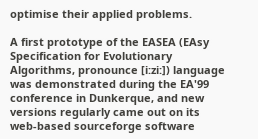optimise their applied problems.

A first prototype of the EASEA (EAsy Specification for Evolutionary Algorithms, pronounce [i:zi:]) language was demonstrated during the EA'99 conference in Dunkerque, and new versions regularly came out on its web-based sourceforge software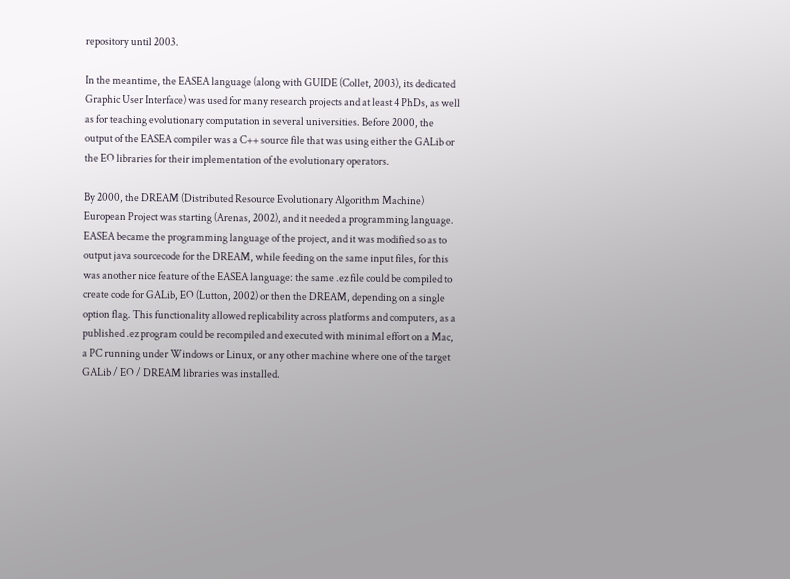repository until 2003.

In the meantime, the EASEA language (along with GUIDE (Collet, 2003), its dedicated Graphic User Interface) was used for many research projects and at least 4 PhDs, as well as for teaching evolutionary computation in several universities. Before 2000, the output of the EASEA compiler was a C++ source file that was using either the GALib or the EO libraries for their implementation of the evolutionary operators.

By 2000, the DREAM (Distributed Resource Evolutionary Algorithm Machine) European Project was starting (Arenas, 2002), and it needed a programming language. EASEA became the programming language of the project, and it was modified so as to output java sourcecode for the DREAM, while feeding on the same input files, for this was another nice feature of the EASEA language: the same .ez file could be compiled to create code for GALib, EO (Lutton, 2002) or then the DREAM, depending on a single option flag. This functionality allowed replicability across platforms and computers, as a published .ez program could be recompiled and executed with minimal effort on a Mac, a PC running under Windows or Linux, or any other machine where one of the target GALib / EO / DREAM libraries was installed.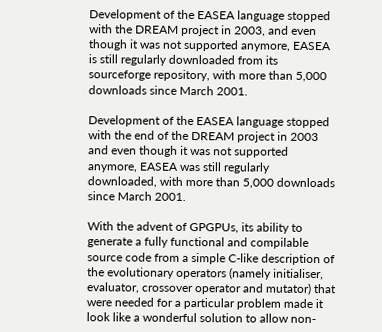Development of the EASEA language stopped with the DREAM project in 2003, and even though it was not supported anymore, EASEA is still regularly downloaded from its sourceforge repository, with more than 5,000 downloads since March 2001.

Development of the EASEA language stopped with the end of the DREAM project in 2003 and even though it was not supported anymore, EASEA was still regularly downloaded, with more than 5,000 downloads since March 2001.

With the advent of GPGPUs, its ability to generate a fully functional and compilable source code from a simple C-like description of the evolutionary operators (namely initialiser, evaluator, crossover operator and mutator) that were needed for a particular problem made it look like a wonderful solution to allow non-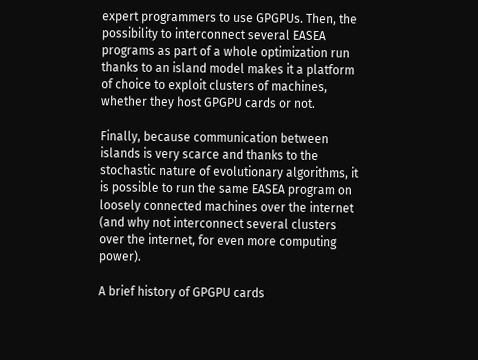expert programmers to use GPGPUs. Then, the possibility to interconnect several EASEA programs as part of a whole optimization run thanks to an island model makes it a platform of choice to exploit clusters of machines, whether they host GPGPU cards or not.

Finally, because communication between islands is very scarce and thanks to the stochastic nature of evolutionary algorithms, it is possible to run the same EASEA program on loosely connected machines over the internet (and why not interconnect several clusters over the internet, for even more computing power).

A brief history of GPGPU cards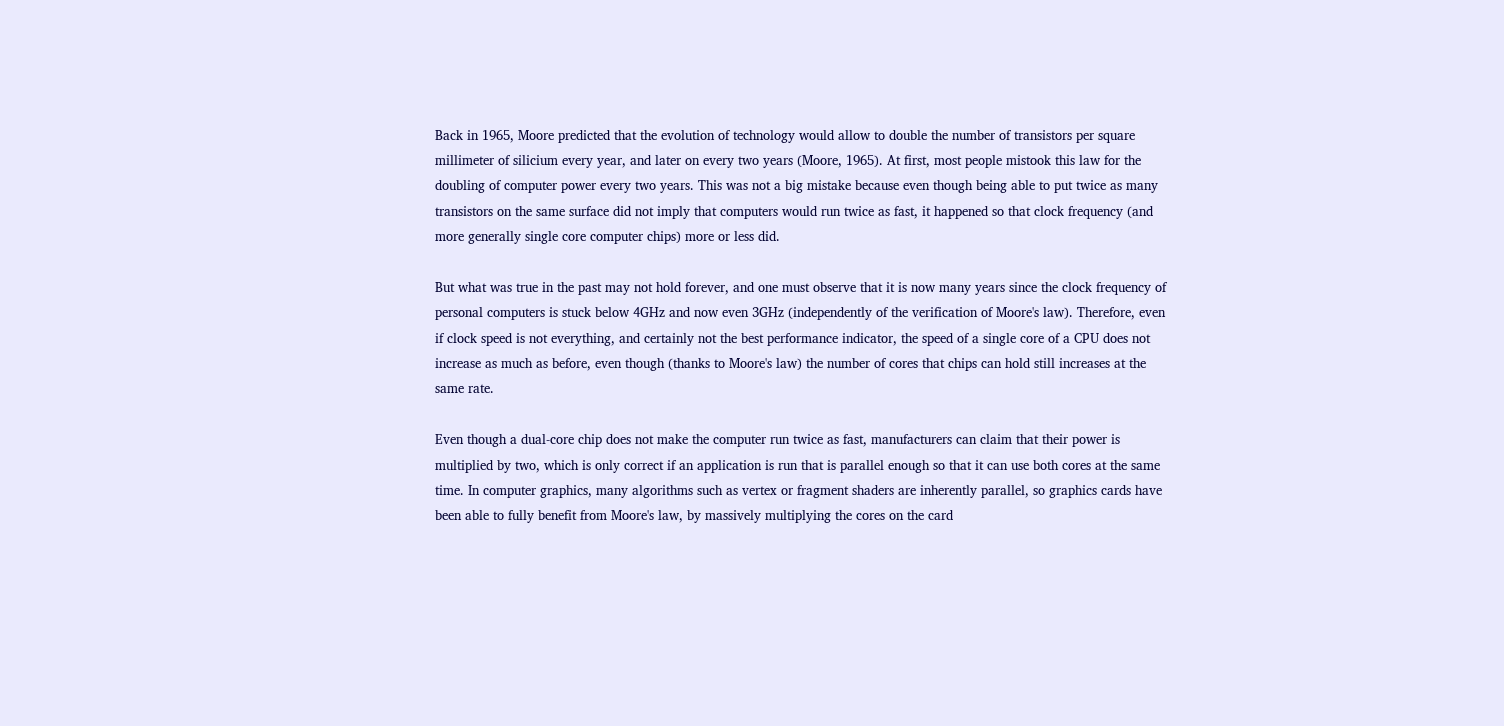Back in 1965, Moore predicted that the evolution of technology would allow to double the number of transistors per square millimeter of silicium every year, and later on every two years (Moore, 1965). At first, most people mistook this law for the doubling of computer power every two years. This was not a big mistake because even though being able to put twice as many transistors on the same surface did not imply that computers would run twice as fast, it happened so that clock frequency (and more generally single core computer chips) more or less did.

But what was true in the past may not hold forever, and one must observe that it is now many years since the clock frequency of personal computers is stuck below 4GHz and now even 3GHz (independently of the verification of Moore's law). Therefore, even if clock speed is not everything, and certainly not the best performance indicator, the speed of a single core of a CPU does not increase as much as before, even though (thanks to Moore's law) the number of cores that chips can hold still increases at the same rate.

Even though a dual-core chip does not make the computer run twice as fast, manufacturers can claim that their power is multiplied by two, which is only correct if an application is run that is parallel enough so that it can use both cores at the same time. In computer graphics, many algorithms such as vertex or fragment shaders are inherently parallel, so graphics cards have been able to fully benefit from Moore's law, by massively multiplying the cores on the card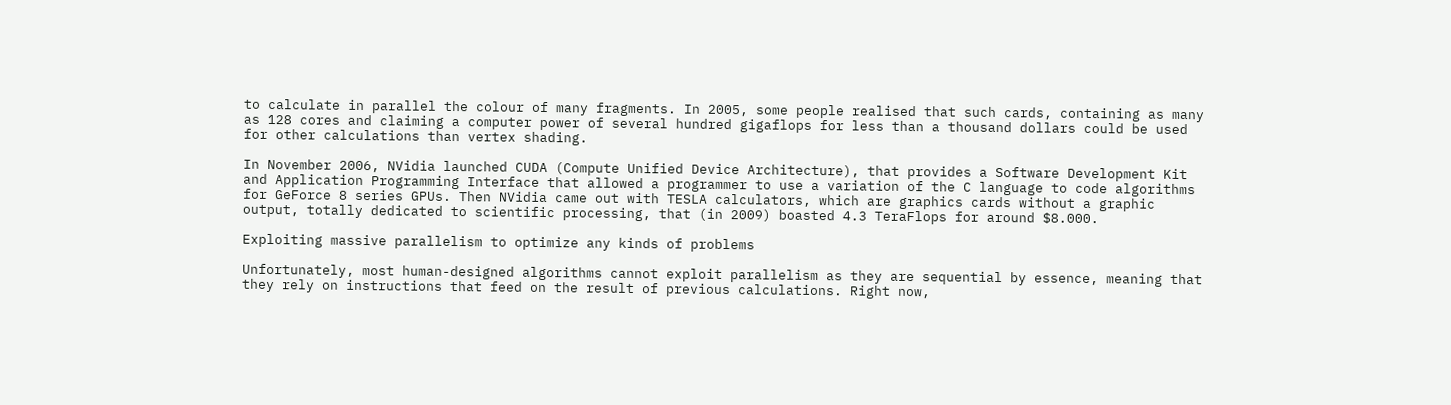to calculate in parallel the colour of many fragments. In 2005, some people realised that such cards, containing as many as 128 cores and claiming a computer power of several hundred gigaflops for less than a thousand dollars could be used for other calculations than vertex shading.

In November 2006, NVidia launched CUDA (Compute Unified Device Architecture), that provides a Software Development Kit and Application Programming Interface that allowed a programmer to use a variation of the C language to code algorithms for GeForce 8 series GPUs. Then NVidia came out with TESLA calculators, which are graphics cards without a graphic output, totally dedicated to scientific processing, that (in 2009) boasted 4.3 TeraFlops for around $8.000.

Exploiting massive parallelism to optimize any kinds of problems

Unfortunately, most human-designed algorithms cannot exploit parallelism as they are sequential by essence, meaning that they rely on instructions that feed on the result of previous calculations. Right now,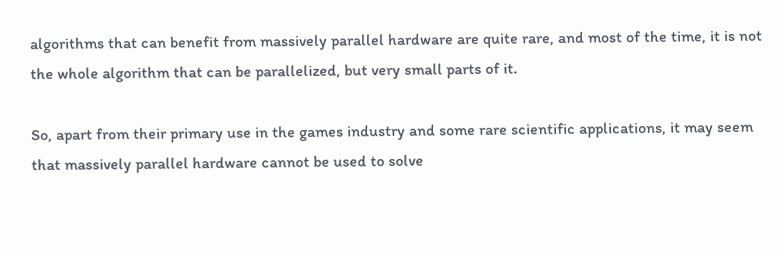algorithms that can benefit from massively parallel hardware are quite rare, and most of the time, it is not the whole algorithm that can be parallelized, but very small parts of it.

So, apart from their primary use in the games industry and some rare scientific applications, it may seem that massively parallel hardware cannot be used to solve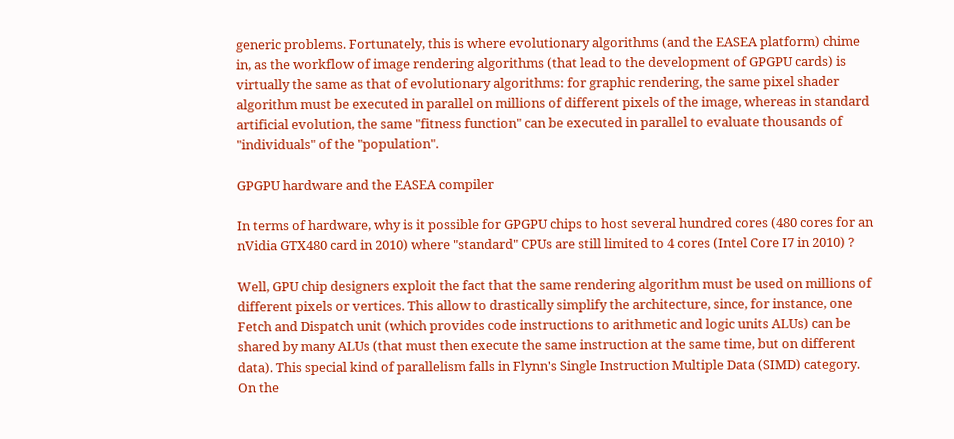generic problems. Fortunately, this is where evolutionary algorithms (and the EASEA platform) chime in, as the workflow of image rendering algorithms (that lead to the development of GPGPU cards) is virtually the same as that of evolutionary algorithms: for graphic rendering, the same pixel shader algorithm must be executed in parallel on millions of different pixels of the image, whereas in standard artificial evolution, the same "fitness function" can be executed in parallel to evaluate thousands of "individuals" of the "population".

GPGPU hardware and the EASEA compiler

In terms of hardware, why is it possible for GPGPU chips to host several hundred cores (480 cores for an nVidia GTX480 card in 2010) where "standard" CPUs are still limited to 4 cores (Intel Core I7 in 2010) ?

Well, GPU chip designers exploit the fact that the same rendering algorithm must be used on millions of different pixels or vertices. This allow to drastically simplify the architecture, since, for instance, one Fetch and Dispatch unit (which provides code instructions to arithmetic and logic units ALUs) can be shared by many ALUs (that must then execute the same instruction at the same time, but on different data). This special kind of parallelism falls in Flynn's Single Instruction Multiple Data (SIMD) category. On the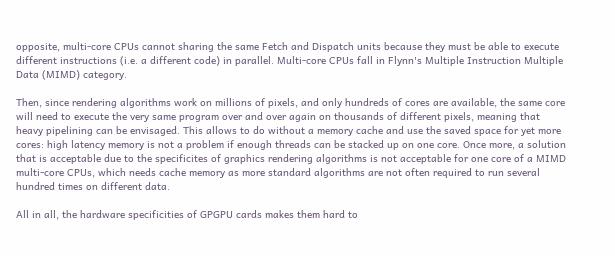opposite, multi-core CPUs cannot sharing the same Fetch and Dispatch units because they must be able to execute different instructions (i.e. a different code) in parallel. Multi-core CPUs fall in Flynn's Multiple Instruction Multiple Data (MIMD) category.

Then, since rendering algorithms work on millions of pixels, and only hundreds of cores are available, the same core will need to execute the very same program over and over again on thousands of different pixels, meaning that heavy pipelining can be envisaged. This allows to do without a memory cache and use the saved space for yet more cores: high latency memory is not a problem if enough threads can be stacked up on one core. Once more, a solution that is acceptable due to the specificites of graphics rendering algorithms is not acceptable for one core of a MIMD multi-core CPUs, which needs cache memory as more standard algorithms are not often required to run several hundred times on different data.

All in all, the hardware specificities of GPGPU cards makes them hard to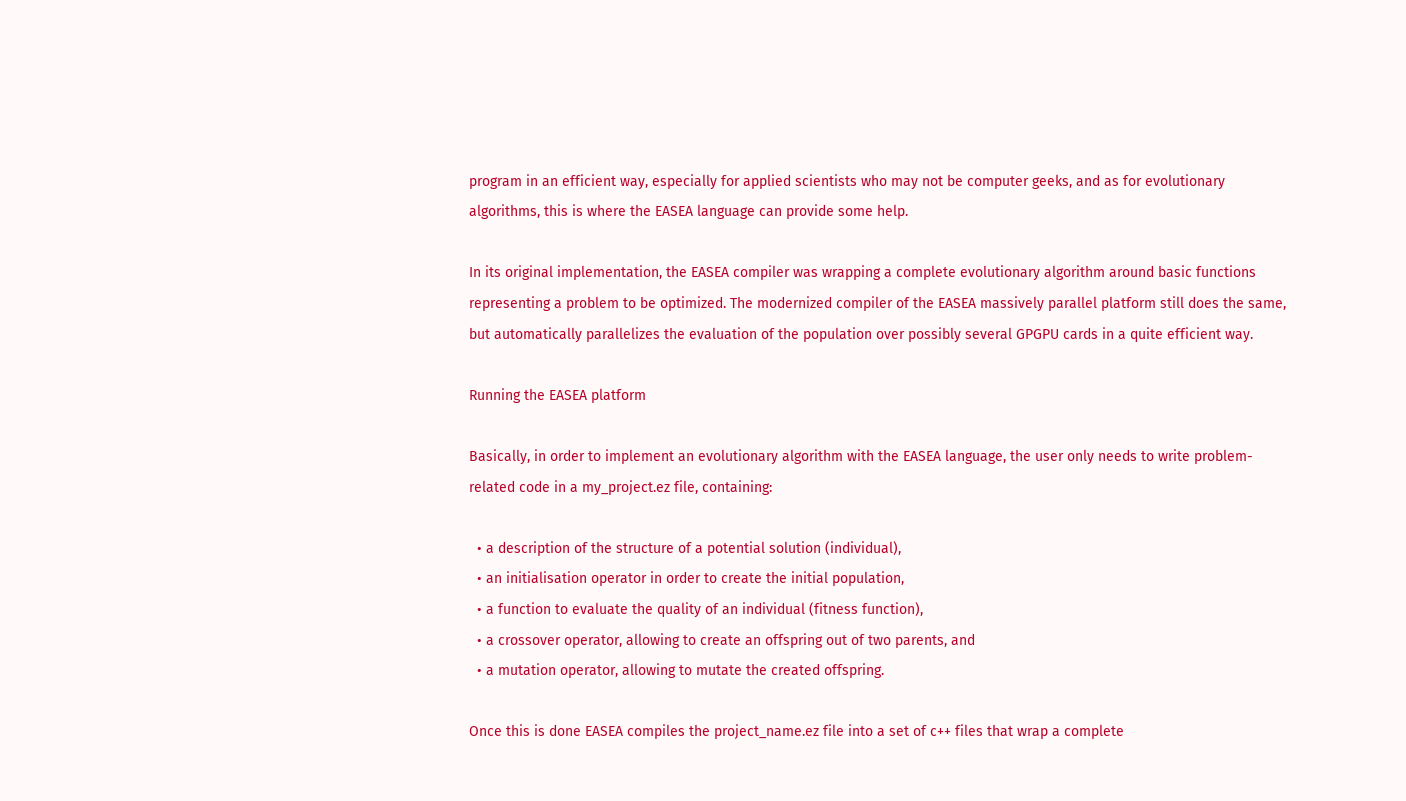program in an efficient way, especially for applied scientists who may not be computer geeks, and as for evolutionary algorithms, this is where the EASEA language can provide some help.

In its original implementation, the EASEA compiler was wrapping a complete evolutionary algorithm around basic functions representing a problem to be optimized. The modernized compiler of the EASEA massively parallel platform still does the same, but automatically parallelizes the evaluation of the population over possibly several GPGPU cards in a quite efficient way.

Running the EASEA platform

Basically, in order to implement an evolutionary algorithm with the EASEA language, the user only needs to write problem-related code in a my_project.ez file, containing:

  • a description of the structure of a potential solution (individual),
  • an initialisation operator in order to create the initial population,
  • a function to evaluate the quality of an individual (fitness function),
  • a crossover operator, allowing to create an offspring out of two parents, and
  • a mutation operator, allowing to mutate the created offspring.

Once this is done EASEA compiles the project_name.ez file into a set of c++ files that wrap a complete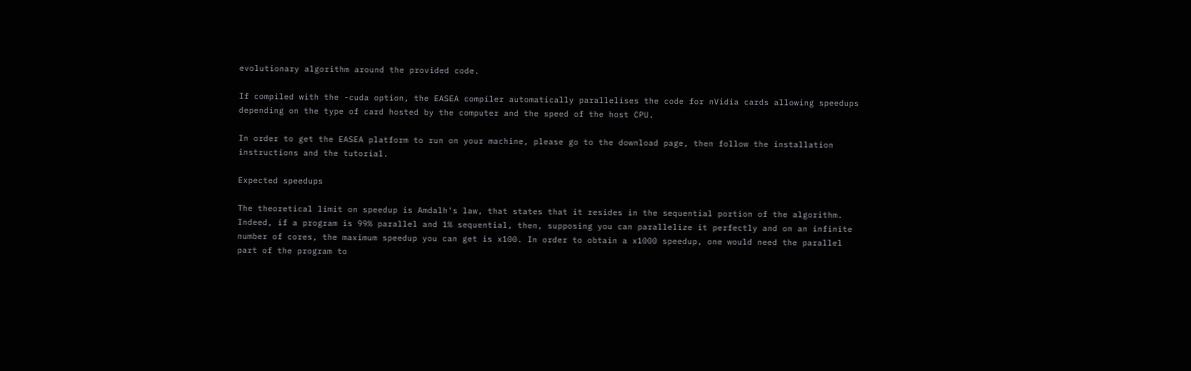evolutionary algorithm around the provided code.

If compiled with the -cuda option, the EASEA compiler automatically parallelises the code for nVidia cards allowing speedups depending on the type of card hosted by the computer and the speed of the host CPU.

In order to get the EASEA platform to run on your machine, please go to the download page, then follow the installation instructions and the tutorial.

Expected speedups

The theoretical limit on speedup is Amdalh's law, that states that it resides in the sequential portion of the algorithm. Indeed, if a program is 99% parallel and 1% sequential, then, supposing you can parallelize it perfectly and on an infinite number of cores, the maximum speedup you can get is x100. In order to obtain a x1000 speedup, one would need the parallel part of the program to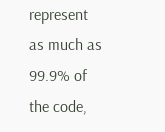represent as much as 99.9% of the code,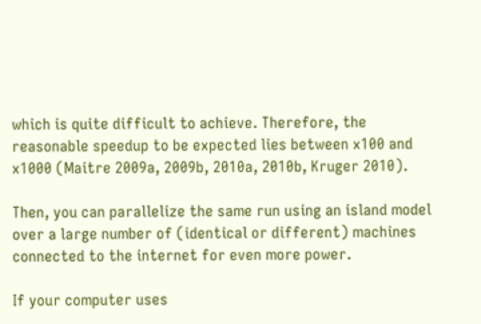which is quite difficult to achieve. Therefore, the reasonable speedup to be expected lies between x100 and x1000 (Maitre 2009a, 2009b, 2010a, 2010b, Kruger 2010).

Then, you can parallelize the same run using an island model over a large number of (identical or different) machines connected to the internet for even more power.

If your computer uses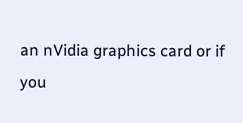an nVidia graphics card or if you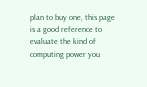plan to buy one, this page is a good reference to evaluate the kind of computing power you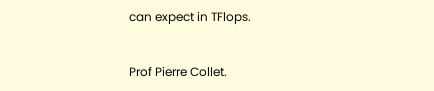can expect in TFlops.


Prof Pierre Collet.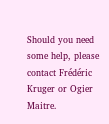Should you need some help, please contact Frédéric Kruger or Ogier Maitre.